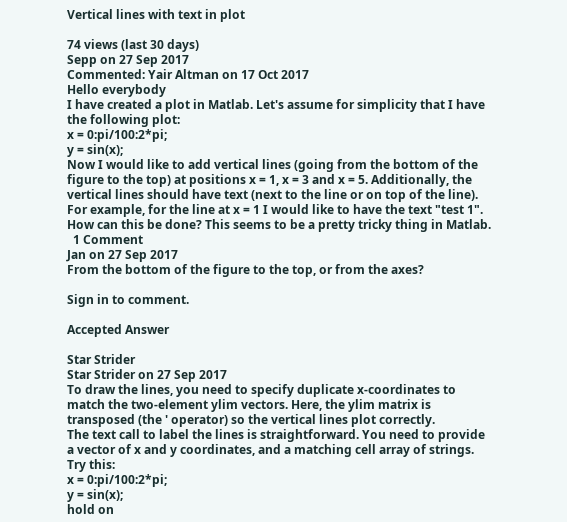Vertical lines with text in plot

74 views (last 30 days)
Sepp on 27 Sep 2017
Commented: Yair Altman on 17 Oct 2017
Hello everybody
I have created a plot in Matlab. Let's assume for simplicity that I have the following plot:
x = 0:pi/100:2*pi;
y = sin(x);
Now I would like to add vertical lines (going from the bottom of the figure to the top) at positions x = 1, x = 3 and x = 5. Additionally, the vertical lines should have text (next to the line or on top of the line). For example, for the line at x = 1 I would like to have the text "test 1".
How can this be done? This seems to be a pretty tricky thing in Matlab.
  1 Comment
Jan on 27 Sep 2017
From the bottom of the figure to the top, or from the axes?

Sign in to comment.

Accepted Answer

Star Strider
Star Strider on 27 Sep 2017
To draw the lines, you need to specify duplicate x-coordinates to match the two-element ylim vectors. Here, the ylim matrix is transposed (the ' operator) so the vertical lines plot correctly.
The text call to label the lines is straightforward. You need to provide a vector of x and y coordinates, and a matching cell array of strings.
Try this:
x = 0:pi/100:2*pi;
y = sin(x);
hold on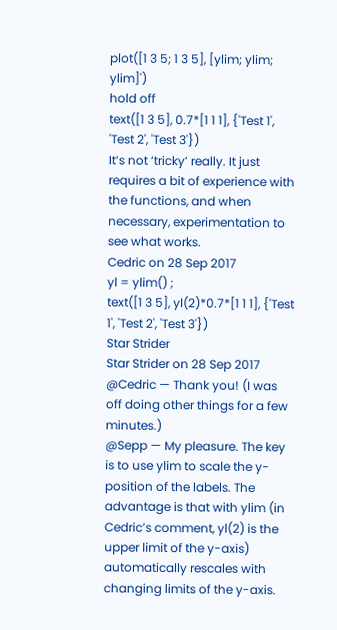plot([1 3 5; 1 3 5], [ylim; ylim; ylim]')
hold off
text([1 3 5], 0.7*[1 1 1], {'Test 1', 'Test 2', 'Test 3'})
It’s not ‘tricky’ really. It just requires a bit of experience with the functions, and when necessary, experimentation to see what works.
Cedric on 28 Sep 2017
yl = ylim() ;
text([1 3 5], yl(2)*0.7*[1 1 1], {'Test 1', 'Test 2', 'Test 3'})
Star Strider
Star Strider on 28 Sep 2017
@Cedric — Thank you! (I was off doing other things for a few minutes.)
@Sepp — My pleasure. The key is to use ylim to scale the y-position of the labels. The advantage is that with ylim (in Cedric’s comment, yl(2) is the upper limit of the y-axis) automatically rescales with changing limits of the y-axis.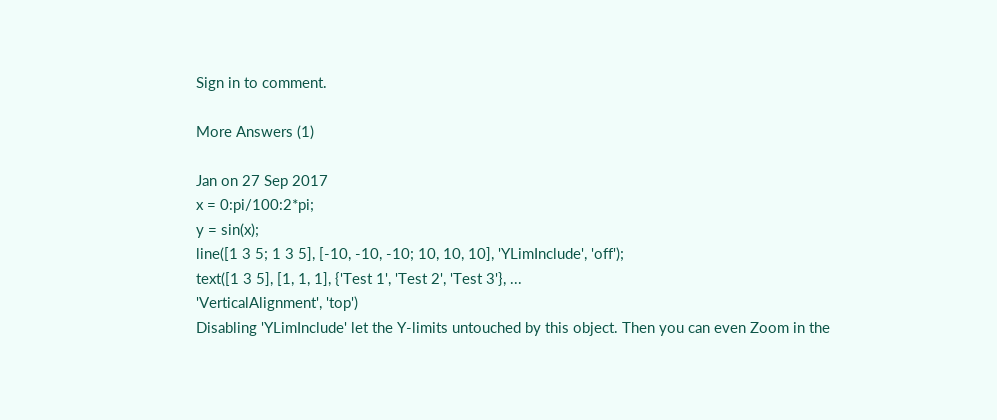Sign in to comment.

More Answers (1)

Jan on 27 Sep 2017
x = 0:pi/100:2*pi;
y = sin(x);
line([1 3 5; 1 3 5], [-10, -10, -10; 10, 10, 10], 'YLimInclude', 'off');
text([1 3 5], [1, 1, 1], {'Test 1', 'Test 2', 'Test 3'}, ...
'VerticalAlignment', 'top')
Disabling 'YLimInclude' let the Y-limits untouched by this object. Then you can even Zoom in the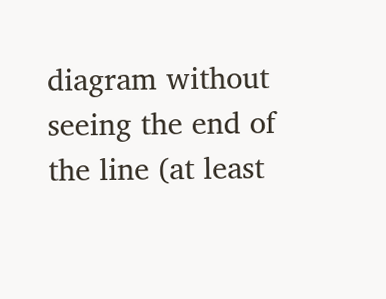diagram without seeing the end of the line (at least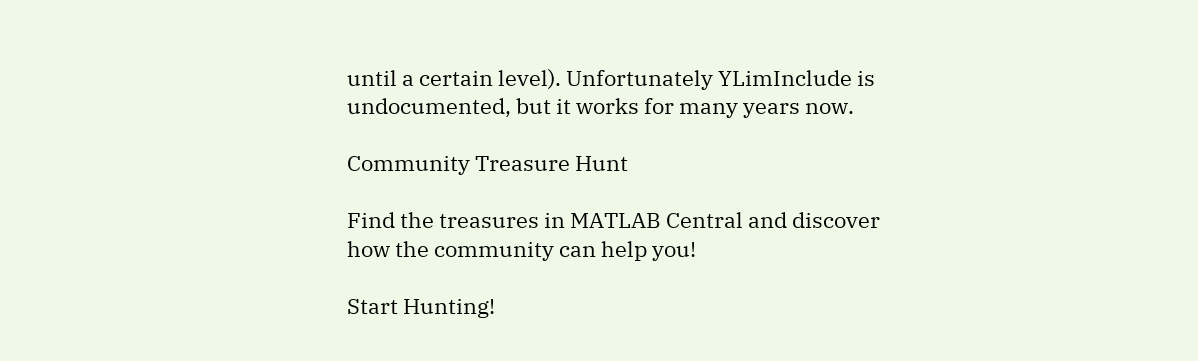until a certain level). Unfortunately YLimInclude is undocumented, but it works for many years now.

Community Treasure Hunt

Find the treasures in MATLAB Central and discover how the community can help you!

Start Hunting!